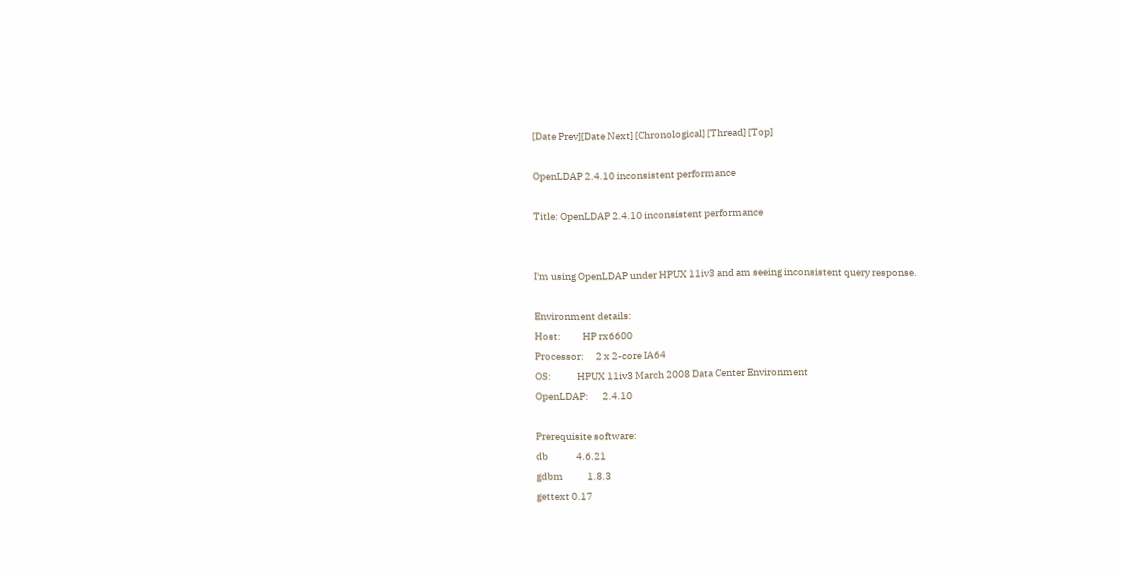[Date Prev][Date Next] [Chronological] [Thread] [Top]

OpenLDAP 2.4.10 inconsistent performance

Title: OpenLDAP 2.4.10 inconsistent performance


I'm using OpenLDAP under HPUX 11iv3 and am seeing inconsistent query response.

Environment details:
Host:           HP rx6600
Processor:      2 x 2-core IA64
OS:             HPUX 11iv3 March 2008 Data Center Environment
OpenLDAP:       2.4.10

Prerequisite software:
db              4.6.21
gdbm            1.8.3
gettext 0.17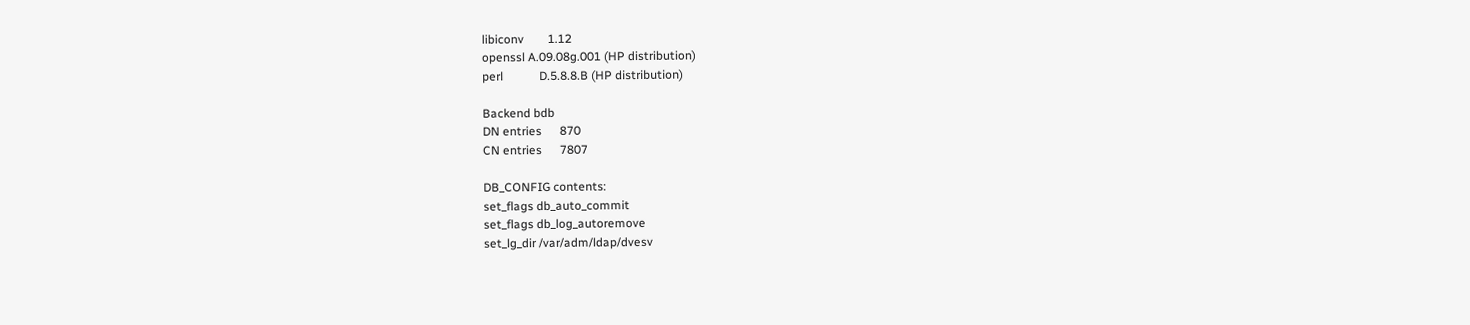libiconv        1.12
openssl A.09.08g.001 (HP distribution)
perl            D.5.8.8.B (HP distribution)

Backend bdb
DN entries      870
CN entries      7807

DB_CONFIG contents:
set_flags db_auto_commit
set_flags db_log_autoremove
set_lg_dir /var/adm/ldap/dvesv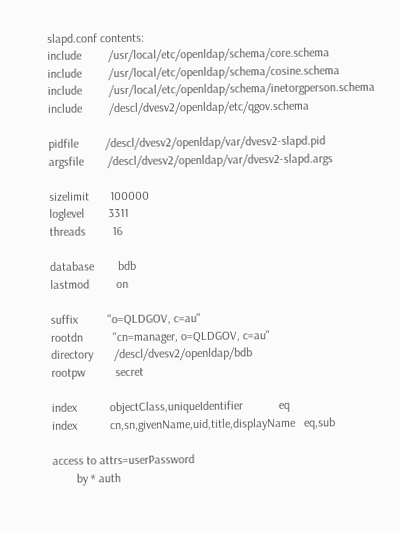slapd.conf contents:
include         /usr/local/etc/openldap/schema/core.schema
include         /usr/local/etc/openldap/schema/cosine.schema
include         /usr/local/etc/openldap/schema/inetorgperson.schema
include         /descl/dvesv2/openldap/etc/qgov.schema

pidfile         /descl/dvesv2/openldap/var/dvesv2-slapd.pid
argsfile        /descl/dvesv2/openldap/var/dvesv2-slapd.args

sizelimit       100000
loglevel        3311
threads         16

database        bdb
lastmod         on

suffix          "o=QLDGOV, c=au"
rootdn          "cn=manager, o=QLDGOV, c=au"
directory       /descl/dvesv2/openldap/bdb
rootpw          secret

index           objectClass,uniqueIdentifier            eq
index           cn,sn,givenName,uid,title,displayName   eq,sub

access to attrs=userPassword
        by * auth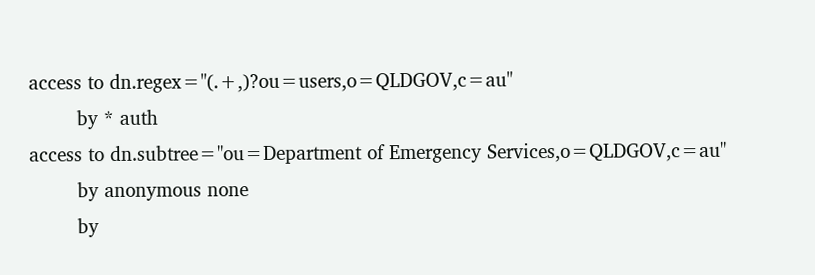access to dn.regex="(.+,)?ou=users,o=QLDGOV,c=au"
        by * auth
access to dn.subtree="ou=Department of Emergency Services,o=QLDGOV,c=au"
        by anonymous none
        by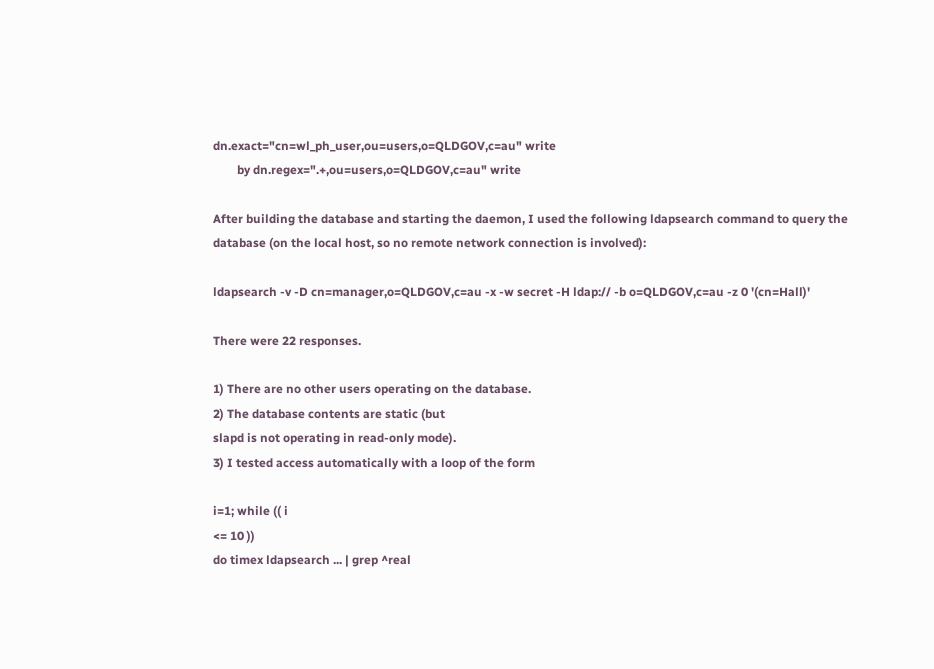dn.exact="cn=wl_ph_user,ou=users,o=QLDGOV,c=au" write
        by dn.regex=".+,ou=users,o=QLDGOV,c=au" write

After building the database and starting the daemon, I used the following ldapsearch command to query the database (on the local host, so no remote network connection is involved):

ldapsearch -v -D cn=manager,o=QLDGOV,c=au -x -w secret -H ldap:// -b o=QLDGOV,c=au -z 0 '(cn=Hall)'

There were 22 responses.

1) There are no other users operating on the database.
2) The database contents are static (but
slapd is not operating in read-only mode).
3) I tested access automatically with a loop of the form

i=1; while (( i
<= 10 ))
do timex ldapsearch ... | grep ^real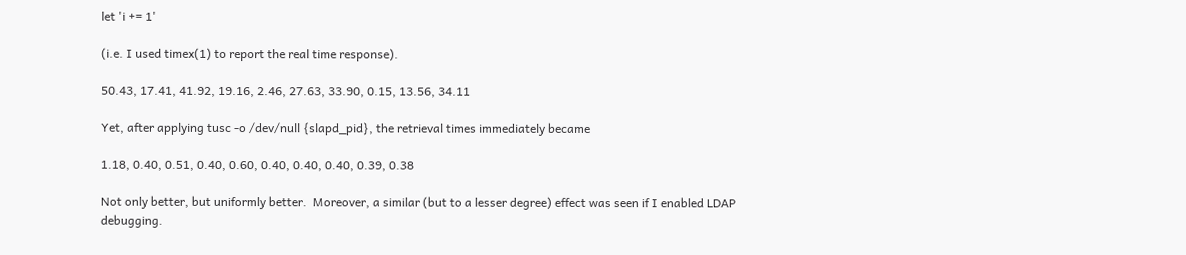let 'i += 1'

(i.e. I used timex(1) to report the real time response).

50.43, 17.41, 41.92, 19.16, 2.46, 27.63, 33.90, 0.15, 13.56, 34.11

Yet, after applying tusc -o /dev/null {slapd_pid}, the retrieval times immediately became

1.18, 0.40, 0.51, 0.40, 0.60, 0.40, 0.40, 0.40, 0.39, 0.38

Not only better, but uniformly better.  Moreover, a similar (but to a lesser degree) effect was seen if I enabled LDAP debugging.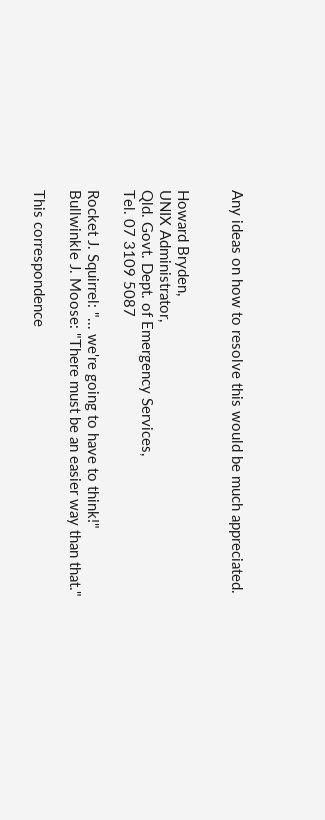Any ideas on how to resolve this would be much appreciated.


Howard Bryden,
UNIX Administrator,
Qld. Govt. Dept. of Emergency Services,
Tel. 07 3109 5087

Rocket J. Squirrel: "... we're going to have to think!"
Bullwinkle J. Moose: "There must be an easier way than that."

This correspondence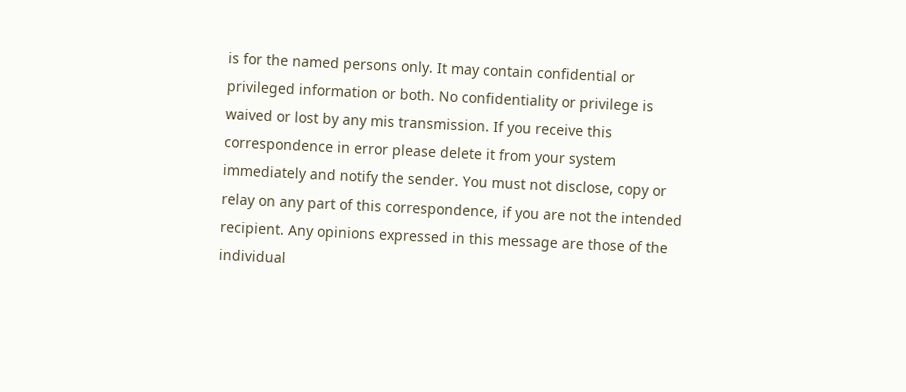is for the named persons only. It may contain confidential or privileged information or both. No confidentiality or privilege is waived or lost by any mis transmission. If you receive this correspondence in error please delete it from your system immediately and notify the sender. You must not disclose, copy or relay on any part of this correspondence, if you are not the intended recipient. Any opinions expressed in this message are those of the individual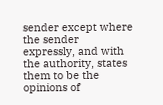sender except where the sender expressly, and with the authority, states them to be the opinions of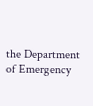the Department of Emergency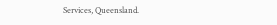Services, Queensland.